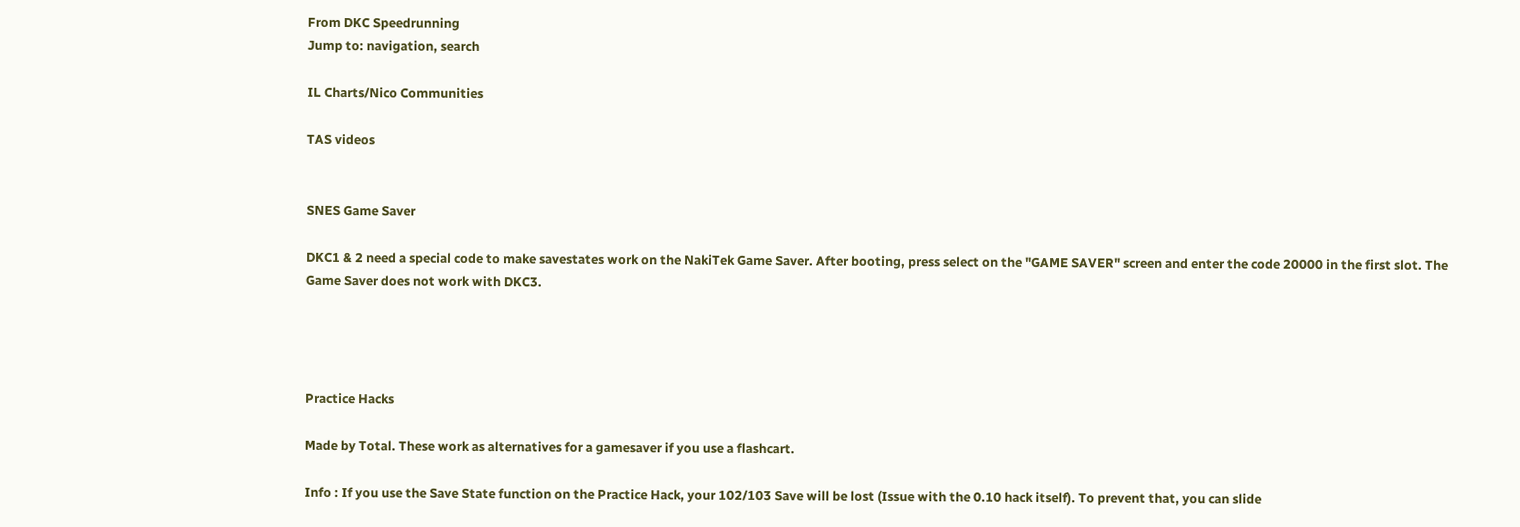From DKC Speedrunning
Jump to: navigation, search

IL Charts/Nico Communities

TAS videos


SNES Game Saver

DKC1 & 2 need a special code to make savestates work on the NakiTek Game Saver. After booting, press select on the "GAME SAVER" screen and enter the code 20000 in the first slot. The Game Saver does not work with DKC3.




Practice Hacks

Made by Total. These work as alternatives for a gamesaver if you use a flashcart.

Info : If you use the Save State function on the Practice Hack, your 102/103 Save will be lost (Issue with the 0.10 hack itself). To prevent that, you can slide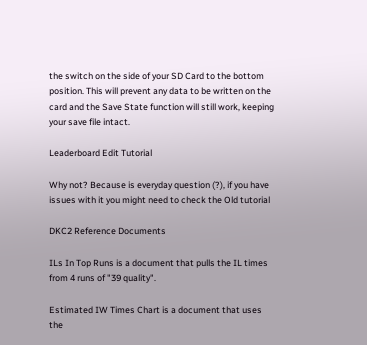the switch on the side of your SD Card to the bottom position. This will prevent any data to be written on the card and the Save State function will still work, keeping your save file intact.

Leaderboard Edit Tutorial

Why not? Because is everyday question (?), if you have issues with it you might need to check the Old tutorial

DKC2 Reference Documents

ILs In Top Runs is a document that pulls the IL times from 4 runs of "39 quality".

Estimated IW Times Chart is a document that uses the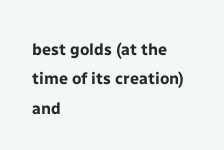best golds (at the time of its creation) and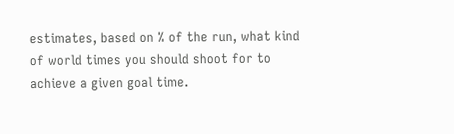estimates, based on % of the run, what kind of world times you should shoot for to achieve a given goal time.